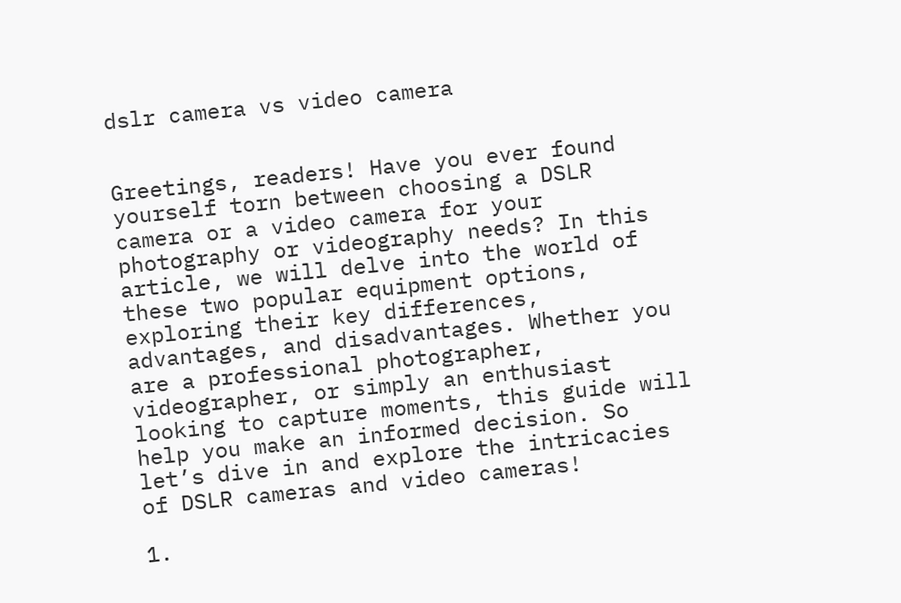dslr camera vs video camera


Greetings, readers! Have you ever found yourself torn between choosing a DSLR camera or a video camera for your photography or videography needs? In this article, we will delve into the world of these two popular equipment options, exploring their key differences, advantages, and disadvantages. Whether you are a professional photographer, videographer, or simply an enthusiast looking to capture moments, this guide will help you make an informed decision. So let’s dive in and explore the intricacies of DSLR cameras and video cameras!

1.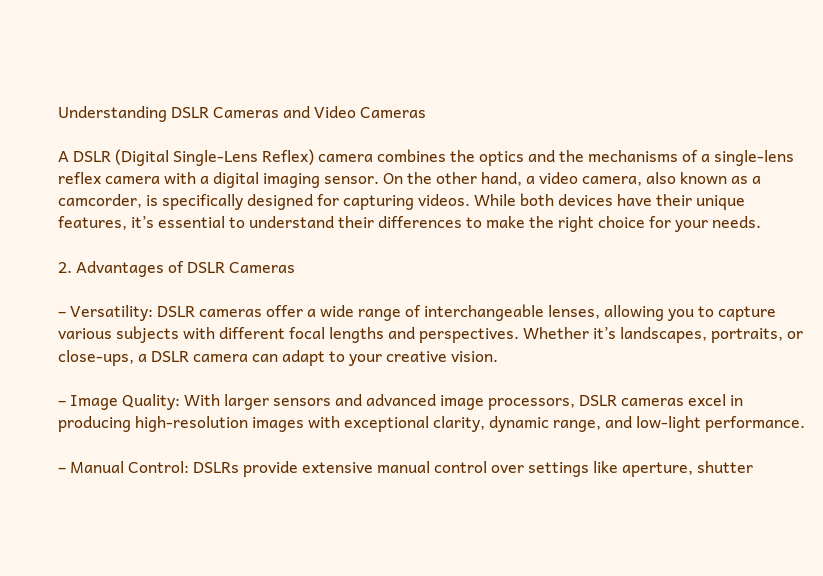Understanding DSLR Cameras and Video Cameras

A DSLR (Digital Single-Lens Reflex) camera combines the optics and the mechanisms of a single-lens reflex camera with a digital imaging sensor. On the other hand, a video camera, also known as a camcorder, is specifically designed for capturing videos. While both devices have their unique features, it’s essential to understand their differences to make the right choice for your needs.

2. Advantages of DSLR Cameras

– Versatility: DSLR cameras offer a wide range of interchangeable lenses, allowing you to capture various subjects with different focal lengths and perspectives. Whether it’s landscapes, portraits, or close-ups, a DSLR camera can adapt to your creative vision.

– Image Quality: With larger sensors and advanced image processors, DSLR cameras excel in producing high-resolution images with exceptional clarity, dynamic range, and low-light performance.

– Manual Control: DSLRs provide extensive manual control over settings like aperture, shutter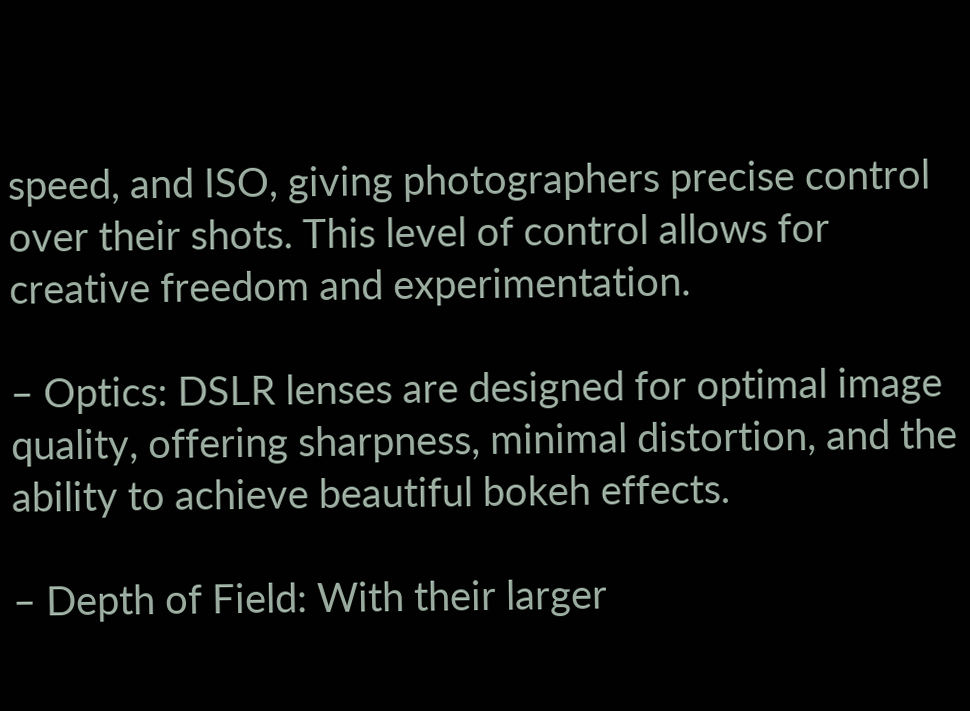speed, and ISO, giving photographers precise control over their shots. This level of control allows for creative freedom and experimentation.

– Optics: DSLR lenses are designed for optimal image quality, offering sharpness, minimal distortion, and the ability to achieve beautiful bokeh effects.

– Depth of Field: With their larger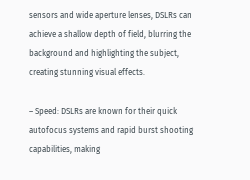sensors and wide aperture lenses, DSLRs can achieve a shallow depth of field, blurring the background and highlighting the subject, creating stunning visual effects.

– Speed: DSLRs are known for their quick autofocus systems and rapid burst shooting capabilities, making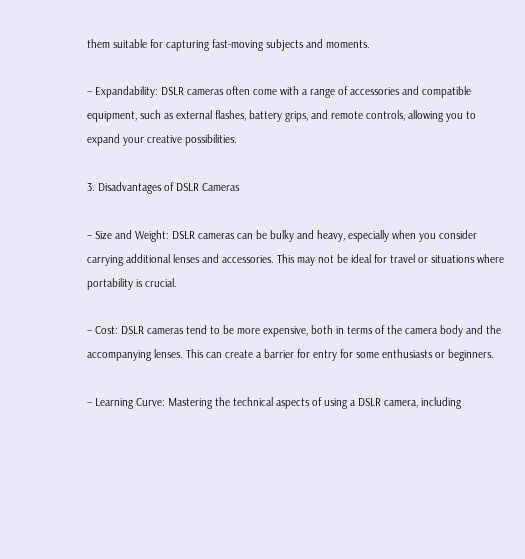them suitable for capturing fast-moving subjects and moments.

– Expandability: DSLR cameras often come with a range of accessories and compatible equipment, such as external flashes, battery grips, and remote controls, allowing you to expand your creative possibilities.

3. Disadvantages of DSLR Cameras

– Size and Weight: DSLR cameras can be bulky and heavy, especially when you consider carrying additional lenses and accessories. This may not be ideal for travel or situations where portability is crucial.

– Cost: DSLR cameras tend to be more expensive, both in terms of the camera body and the accompanying lenses. This can create a barrier for entry for some enthusiasts or beginners.

– Learning Curve: Mastering the technical aspects of using a DSLR camera, including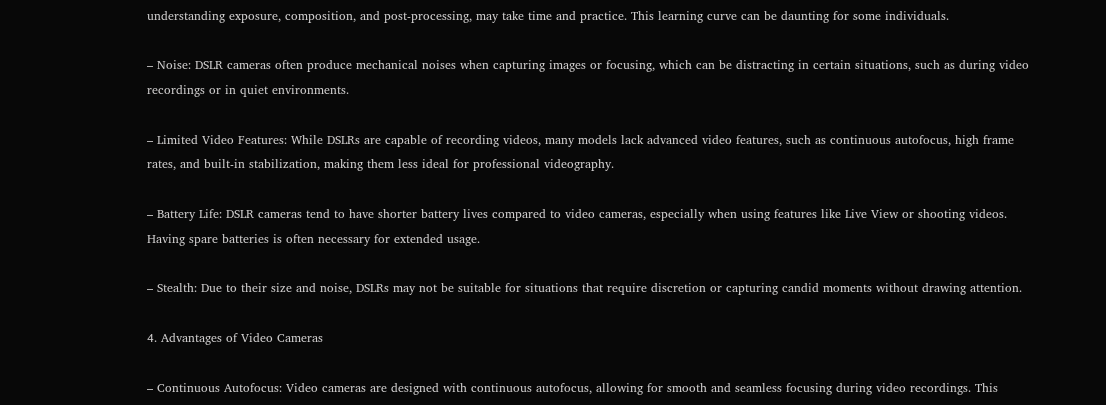understanding exposure, composition, and post-processing, may take time and practice. This learning curve can be daunting for some individuals.

– Noise: DSLR cameras often produce mechanical noises when capturing images or focusing, which can be distracting in certain situations, such as during video recordings or in quiet environments.

– Limited Video Features: While DSLRs are capable of recording videos, many models lack advanced video features, such as continuous autofocus, high frame rates, and built-in stabilization, making them less ideal for professional videography.

– Battery Life: DSLR cameras tend to have shorter battery lives compared to video cameras, especially when using features like Live View or shooting videos. Having spare batteries is often necessary for extended usage.

– Stealth: Due to their size and noise, DSLRs may not be suitable for situations that require discretion or capturing candid moments without drawing attention.

4. Advantages of Video Cameras

– Continuous Autofocus: Video cameras are designed with continuous autofocus, allowing for smooth and seamless focusing during video recordings. This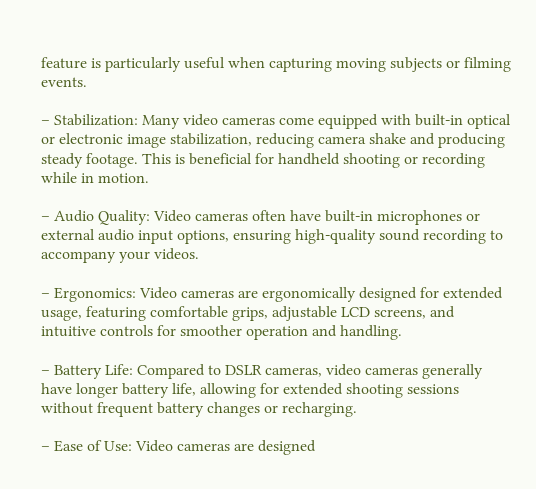feature is particularly useful when capturing moving subjects or filming events.

– Stabilization: Many video cameras come equipped with built-in optical or electronic image stabilization, reducing camera shake and producing steady footage. This is beneficial for handheld shooting or recording while in motion.

– Audio Quality: Video cameras often have built-in microphones or external audio input options, ensuring high-quality sound recording to accompany your videos.

– Ergonomics: Video cameras are ergonomically designed for extended usage, featuring comfortable grips, adjustable LCD screens, and intuitive controls for smoother operation and handling.

– Battery Life: Compared to DSLR cameras, video cameras generally have longer battery life, allowing for extended shooting sessions without frequent battery changes or recharging.

– Ease of Use: Video cameras are designed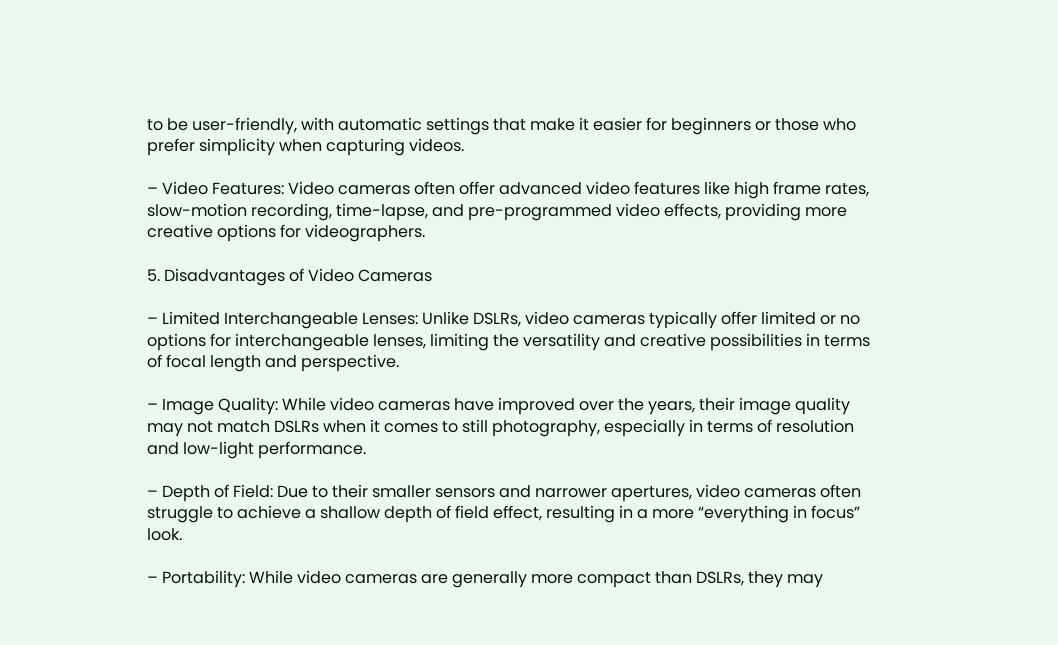to be user-friendly, with automatic settings that make it easier for beginners or those who prefer simplicity when capturing videos.

– Video Features: Video cameras often offer advanced video features like high frame rates, slow-motion recording, time-lapse, and pre-programmed video effects, providing more creative options for videographers.

5. Disadvantages of Video Cameras

– Limited Interchangeable Lenses: Unlike DSLRs, video cameras typically offer limited or no options for interchangeable lenses, limiting the versatility and creative possibilities in terms of focal length and perspective.

– Image Quality: While video cameras have improved over the years, their image quality may not match DSLRs when it comes to still photography, especially in terms of resolution and low-light performance.

– Depth of Field: Due to their smaller sensors and narrower apertures, video cameras often struggle to achieve a shallow depth of field effect, resulting in a more “everything in focus” look.

– Portability: While video cameras are generally more compact than DSLRs, they may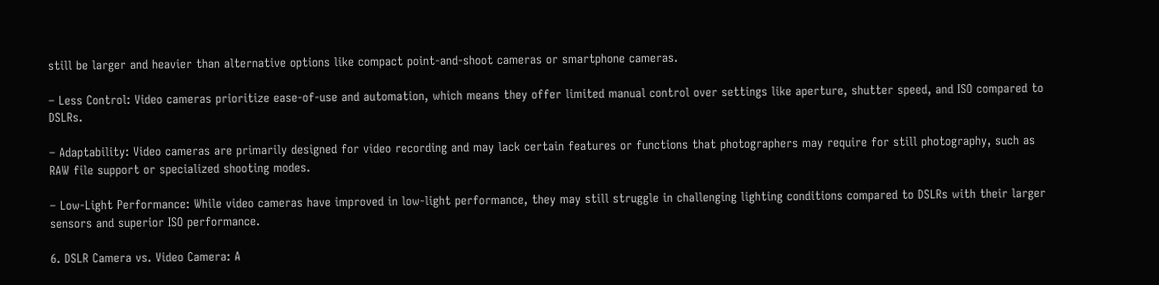still be larger and heavier than alternative options like compact point-and-shoot cameras or smartphone cameras.

– Less Control: Video cameras prioritize ease-of-use and automation, which means they offer limited manual control over settings like aperture, shutter speed, and ISO compared to DSLRs.

– Adaptability: Video cameras are primarily designed for video recording and may lack certain features or functions that photographers may require for still photography, such as RAW file support or specialized shooting modes.

– Low-Light Performance: While video cameras have improved in low-light performance, they may still struggle in challenging lighting conditions compared to DSLRs with their larger sensors and superior ISO performance.

6. DSLR Camera vs. Video Camera: A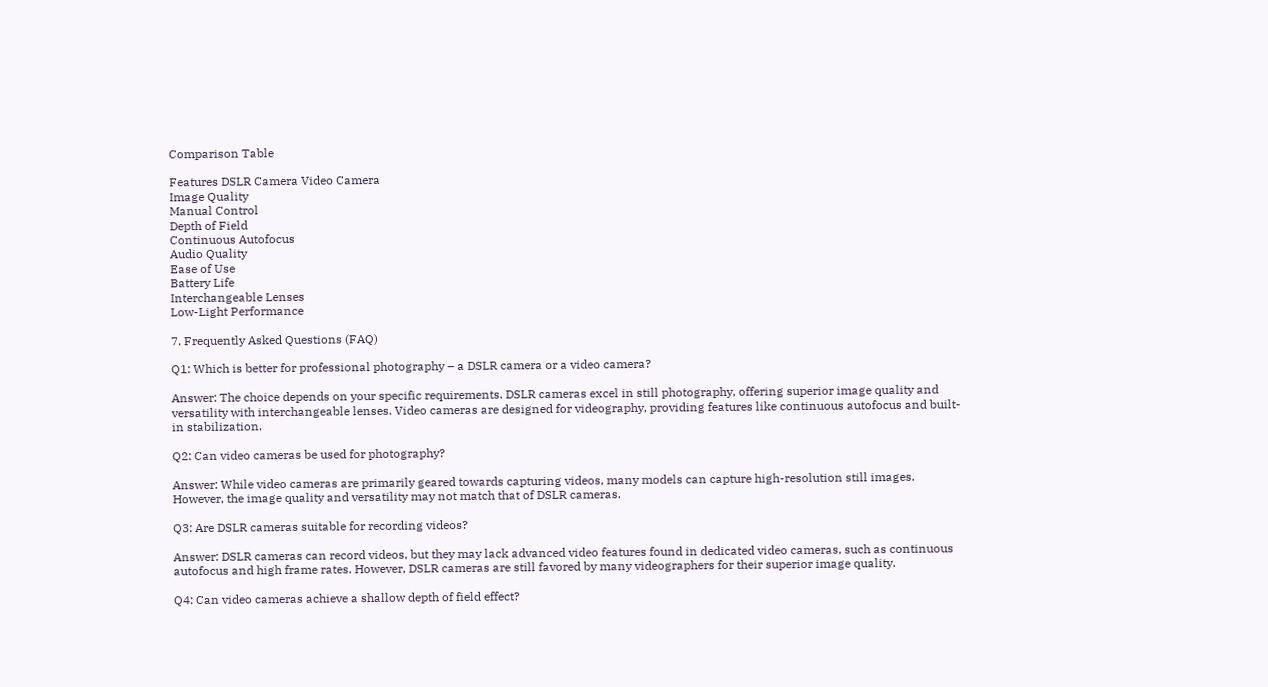Comparison Table

Features DSLR Camera Video Camera
Image Quality
Manual Control
Depth of Field
Continuous Autofocus
Audio Quality
Ease of Use
Battery Life
Interchangeable Lenses
Low-Light Performance

7. Frequently Asked Questions (FAQ)

Q1: Which is better for professional photography – a DSLR camera or a video camera?

Answer: The choice depends on your specific requirements. DSLR cameras excel in still photography, offering superior image quality and versatility with interchangeable lenses. Video cameras are designed for videography, providing features like continuous autofocus and built-in stabilization.

Q2: Can video cameras be used for photography?

Answer: While video cameras are primarily geared towards capturing videos, many models can capture high-resolution still images. However, the image quality and versatility may not match that of DSLR cameras.

Q3: Are DSLR cameras suitable for recording videos?

Answer: DSLR cameras can record videos, but they may lack advanced video features found in dedicated video cameras, such as continuous autofocus and high frame rates. However, DSLR cameras are still favored by many videographers for their superior image quality.

Q4: Can video cameras achieve a shallow depth of field effect?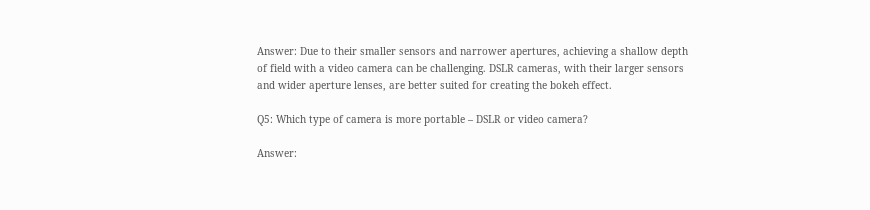Answer: Due to their smaller sensors and narrower apertures, achieving a shallow depth of field with a video camera can be challenging. DSLR cameras, with their larger sensors and wider aperture lenses, are better suited for creating the bokeh effect.

Q5: Which type of camera is more portable – DSLR or video camera?

Answer: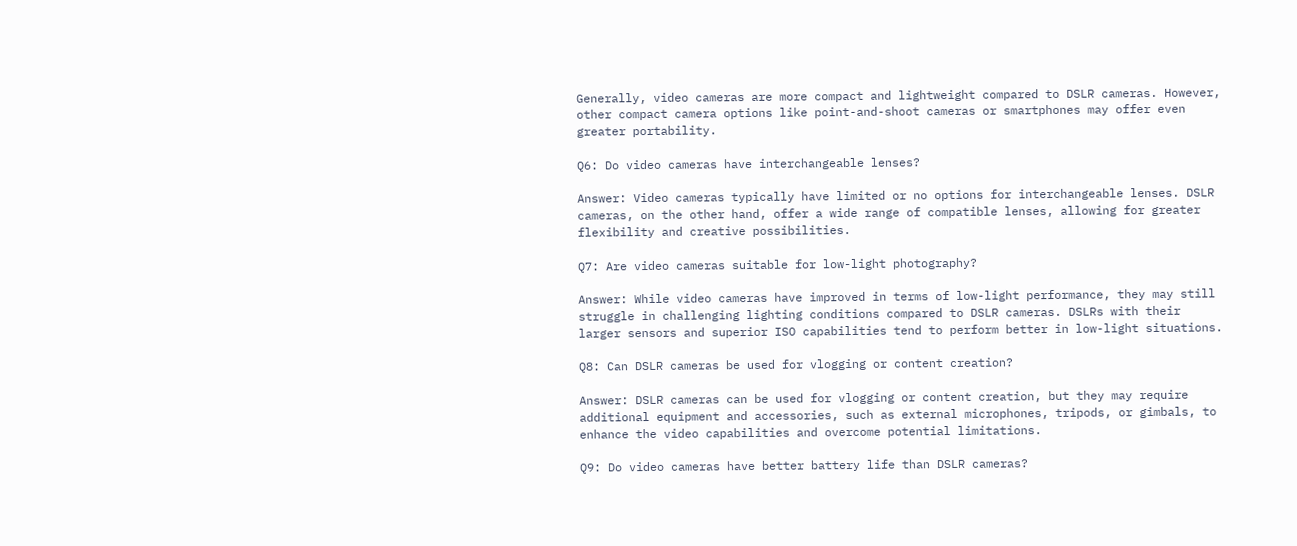Generally, video cameras are more compact and lightweight compared to DSLR cameras. However, other compact camera options like point-and-shoot cameras or smartphones may offer even greater portability.

Q6: Do video cameras have interchangeable lenses?

Answer: Video cameras typically have limited or no options for interchangeable lenses. DSLR cameras, on the other hand, offer a wide range of compatible lenses, allowing for greater flexibility and creative possibilities.

Q7: Are video cameras suitable for low-light photography?

Answer: While video cameras have improved in terms of low-light performance, they may still struggle in challenging lighting conditions compared to DSLR cameras. DSLRs with their larger sensors and superior ISO capabilities tend to perform better in low-light situations.

Q8: Can DSLR cameras be used for vlogging or content creation?

Answer: DSLR cameras can be used for vlogging or content creation, but they may require additional equipment and accessories, such as external microphones, tripods, or gimbals, to enhance the video capabilities and overcome potential limitations.

Q9: Do video cameras have better battery life than DSLR cameras?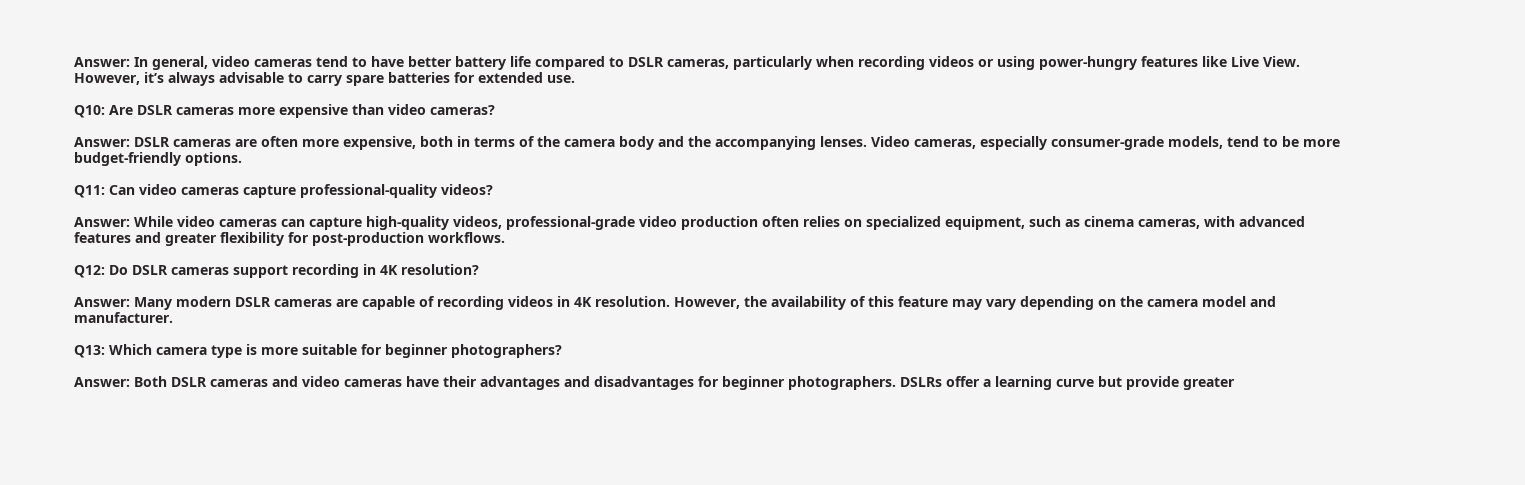Answer: In general, video cameras tend to have better battery life compared to DSLR cameras, particularly when recording videos or using power-hungry features like Live View. However, it’s always advisable to carry spare batteries for extended use.

Q10: Are DSLR cameras more expensive than video cameras?

Answer: DSLR cameras are often more expensive, both in terms of the camera body and the accompanying lenses. Video cameras, especially consumer-grade models, tend to be more budget-friendly options.

Q11: Can video cameras capture professional-quality videos?

Answer: While video cameras can capture high-quality videos, professional-grade video production often relies on specialized equipment, such as cinema cameras, with advanced features and greater flexibility for post-production workflows.

Q12: Do DSLR cameras support recording in 4K resolution?

Answer: Many modern DSLR cameras are capable of recording videos in 4K resolution. However, the availability of this feature may vary depending on the camera model and manufacturer.

Q13: Which camera type is more suitable for beginner photographers?

Answer: Both DSLR cameras and video cameras have their advantages and disadvantages for beginner photographers. DSLRs offer a learning curve but provide greater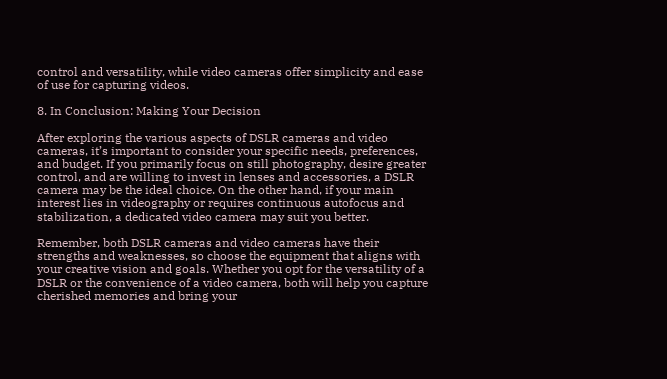control and versatility, while video cameras offer simplicity and ease of use for capturing videos.

8. In Conclusion: Making Your Decision

After exploring the various aspects of DSLR cameras and video cameras, it’s important to consider your specific needs, preferences, and budget. If you primarily focus on still photography, desire greater control, and are willing to invest in lenses and accessories, a DSLR camera may be the ideal choice. On the other hand, if your main interest lies in videography or requires continuous autofocus and stabilization, a dedicated video camera may suit you better.

Remember, both DSLR cameras and video cameras have their strengths and weaknesses, so choose the equipment that aligns with your creative vision and goals. Whether you opt for the versatility of a DSLR or the convenience of a video camera, both will help you capture cherished memories and bring your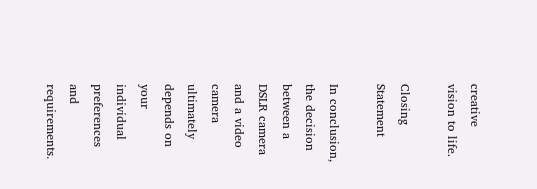creative vision to life.

Closing Statement

In conclusion, the decision between a DSLR camera and a video camera ultimately depends on your individual preferences and requirements.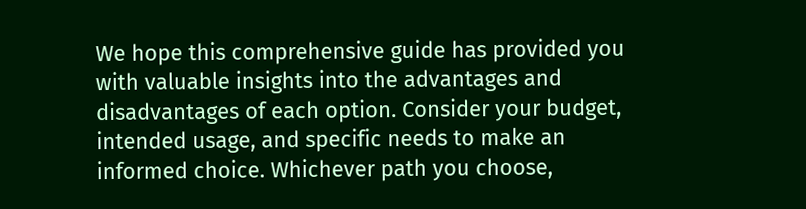We hope this comprehensive guide has provided you with valuable insights into the advantages and disadvantages of each option. Consider your budget, intended usage, and specific needs to make an informed choice. Whichever path you choose,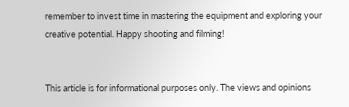remember to invest time in mastering the equipment and exploring your creative potential. Happy shooting and filming!


This article is for informational purposes only. The views and opinions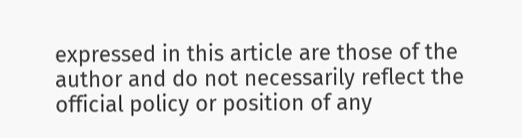expressed in this article are those of the author and do not necessarily reflect the official policy or position of any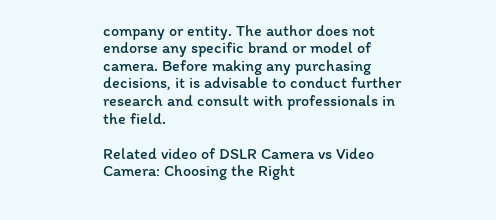company or entity. The author does not endorse any specific brand or model of camera. Before making any purchasing decisions, it is advisable to conduct further research and consult with professionals in the field.

Related video of DSLR Camera vs Video Camera: Choosing the Right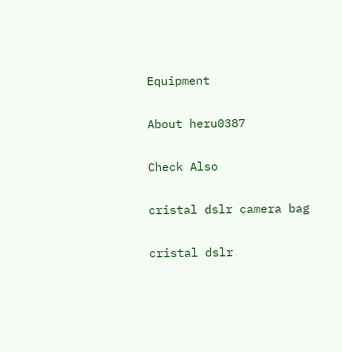Equipment

About heru0387

Check Also

cristal dslr camera bag

cristal dslr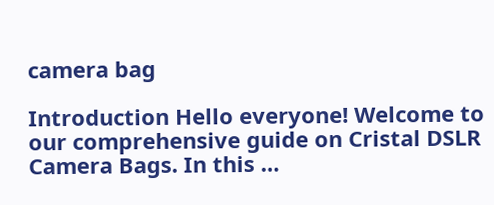camera bag

Introduction Hello everyone! Welcome to our comprehensive guide on Cristal DSLR Camera Bags. In this …